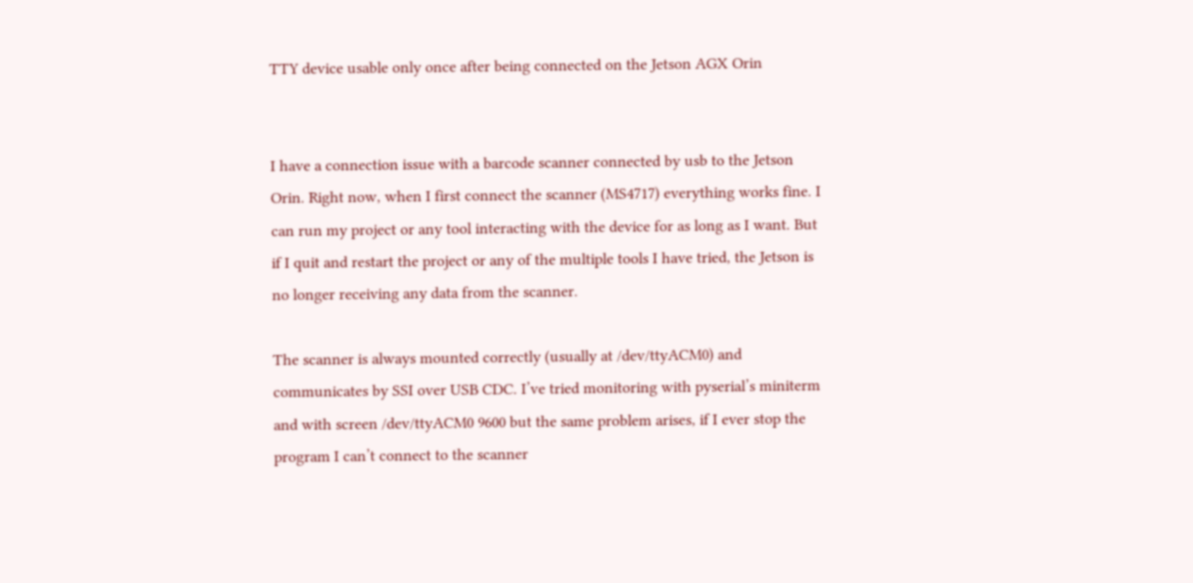TTY device usable only once after being connected on the Jetson AGX Orin


I have a connection issue with a barcode scanner connected by usb to the Jetson Orin. Right now, when I first connect the scanner (MS4717) everything works fine. I can run my project or any tool interacting with the device for as long as I want. But if I quit and restart the project or any of the multiple tools I have tried, the Jetson is no longer receiving any data from the scanner.

The scanner is always mounted correctly (usually at /dev/ttyACM0) and communicates by SSI over USB CDC. I’ve tried monitoring with pyserial’s miniterm and with screen /dev/ttyACM0 9600 but the same problem arises, if I ever stop the program I can’t connect to the scanner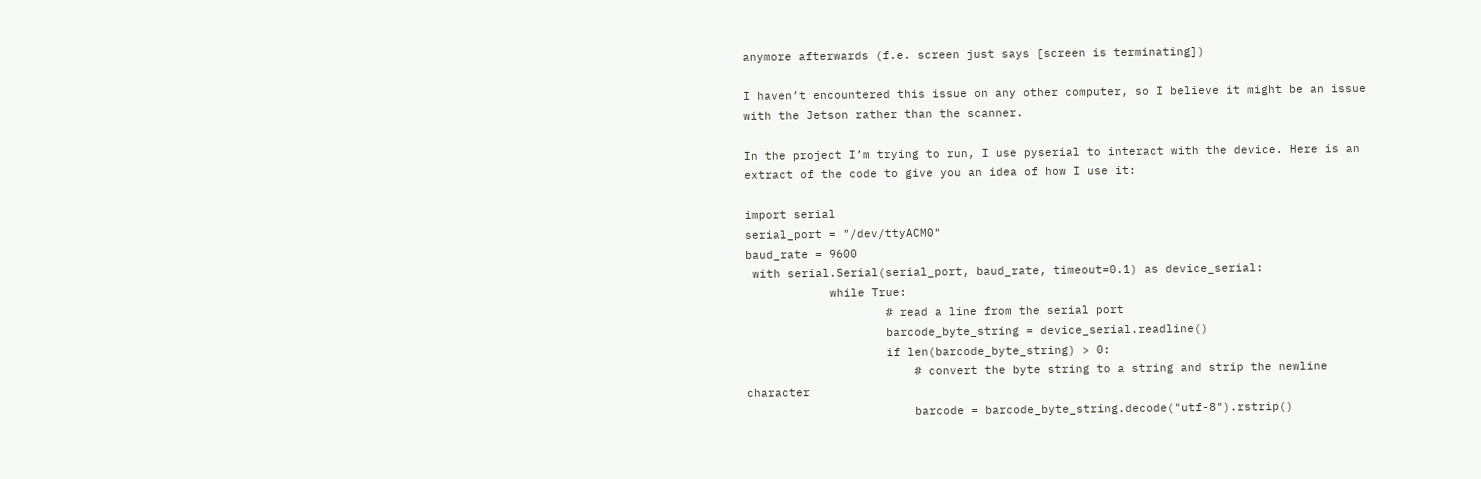anymore afterwards (f.e. screen just says [screen is terminating])

I haven’t encountered this issue on any other computer, so I believe it might be an issue with the Jetson rather than the scanner.

In the project I’m trying to run, I use pyserial to interact with the device. Here is an extract of the code to give you an idea of how I use it:

import serial
serial_port = "/dev/ttyACM0"
baud_rate = 9600
 with serial.Serial(serial_port, baud_rate, timeout=0.1) as device_serial:
            while True:
                    # read a line from the serial port
                    barcode_byte_string = device_serial.readline()
                    if len(barcode_byte_string) > 0:
                        # convert the byte string to a string and strip the newline character
                        barcode = barcode_byte_string.decode("utf-8").rstrip()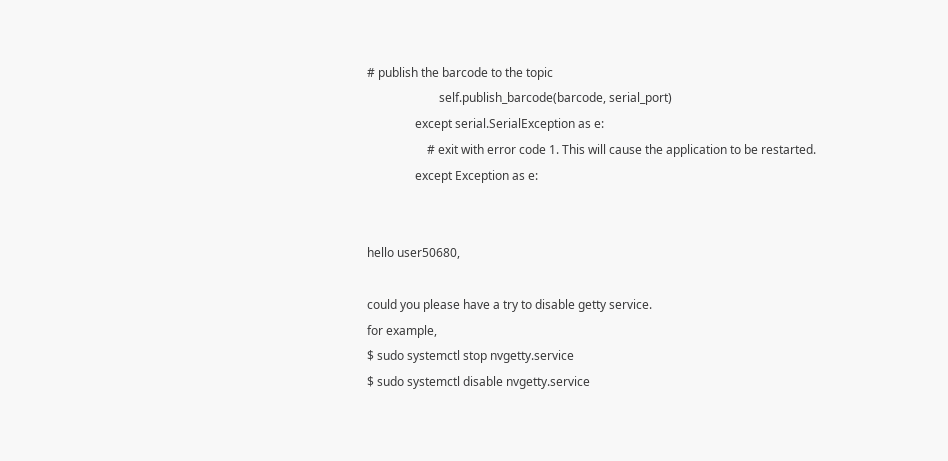# publish the barcode to the topic
                        self.publish_barcode(barcode, serial_port)
                except serial.SerialException as e:
                    # exit with error code 1. This will cause the application to be restarted.
                except Exception as e:


hello user50680,

could you please have a try to disable getty service.
for example,
$ sudo systemctl stop nvgetty.service
$ sudo systemctl disable nvgetty.service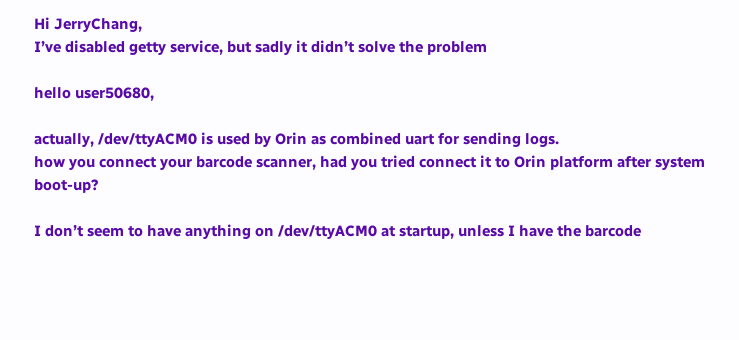Hi JerryChang,
I’ve disabled getty service, but sadly it didn’t solve the problem

hello user50680,

actually, /dev/ttyACM0 is used by Orin as combined uart for sending logs.
how you connect your barcode scanner, had you tried connect it to Orin platform after system boot-up?

I don’t seem to have anything on /dev/ttyACM0 at startup, unless I have the barcode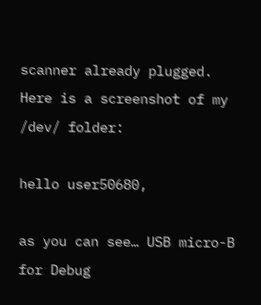scanner already plugged. Here is a screenshot of my /dev/ folder:

hello user50680,

as you can see… USB micro-B for Debug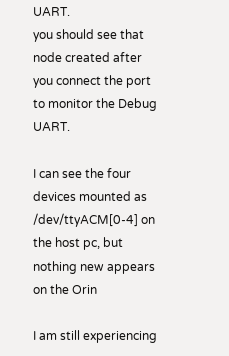UART.
you should see that node created after you connect the port to monitor the Debug UART.

I can see the four devices mounted as /dev/ttyACM[0-4] on the host pc, but nothing new appears on the Orin

I am still experiencing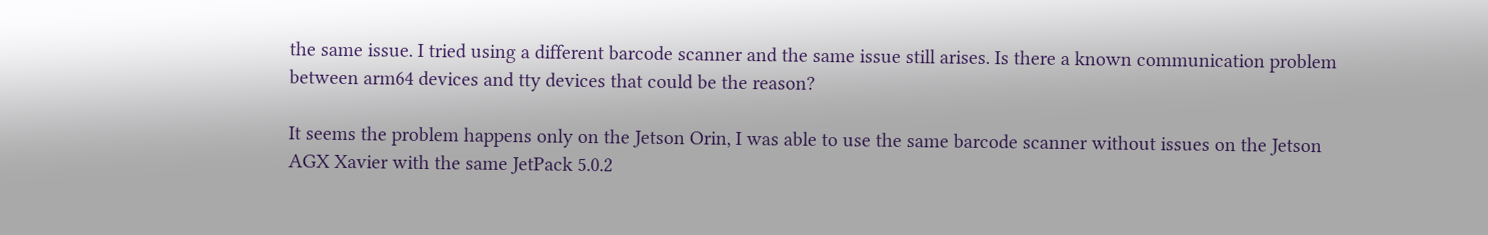the same issue. I tried using a different barcode scanner and the same issue still arises. Is there a known communication problem between arm64 devices and tty devices that could be the reason?

It seems the problem happens only on the Jetson Orin, I was able to use the same barcode scanner without issues on the Jetson AGX Xavier with the same JetPack 5.0.2